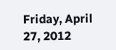Friday, April 27, 2012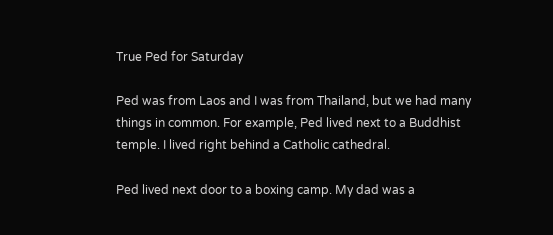True Ped for Saturday

Ped was from Laos and I was from Thailand, but we had many things in common. For example, Ped lived next to a Buddhist temple. I lived right behind a Catholic cathedral.

Ped lived next door to a boxing camp. My dad was a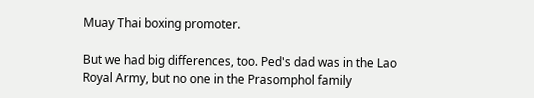Muay Thai boxing promoter.

But we had big differences, too. Ped's dad was in the Lao Royal Army, but no one in the Prasomphol family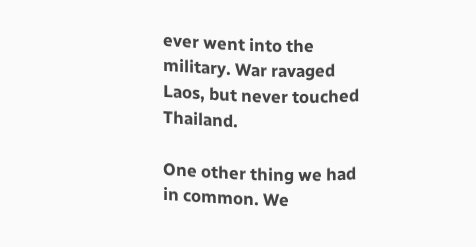ever went into the military. War ravaged Laos, but never touched Thailand.

One other thing we had in common. We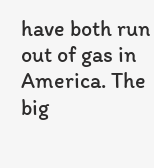have both run out of gas in America. The big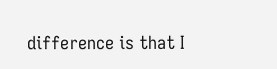difference is that I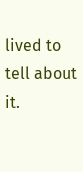lived to tell about it.